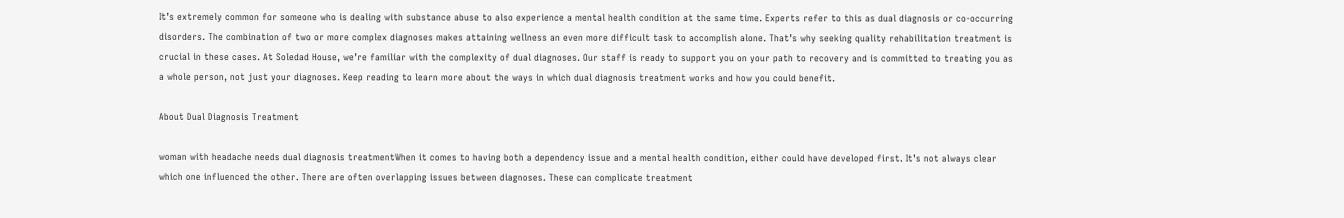It’s extremely common for someone who is dealing with substance abuse to also experience a mental health condition at the same time. Experts refer to this as dual diagnosis or co-occurring disorders. The combination of two or more complex diagnoses makes attaining wellness an even more difficult task to accomplish alone. That’s why seeking quality rehabilitation treatment is crucial in these cases. At Soledad House, we’re familiar with the complexity of dual diagnoses. Our staff is ready to support you on your path to recovery and is committed to treating you as a whole person, not just your diagnoses. Keep reading to learn more about the ways in which dual diagnosis treatment works and how you could benefit.

About Dual Diagnosis Treatment

woman with headache needs dual diagnosis treatmentWhen it comes to having both a dependency issue and a mental health condition, either could have developed first. It’s not always clear which one influenced the other. There are often overlapping issues between diagnoses. These can complicate treatment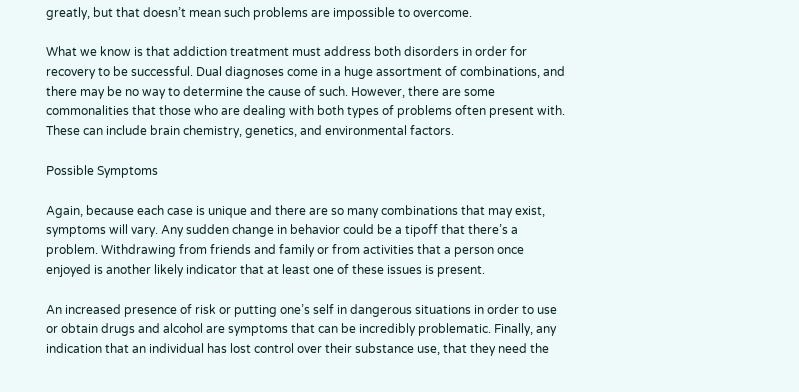greatly, but that doesn’t mean such problems are impossible to overcome.

What we know is that addiction treatment must address both disorders in order for recovery to be successful. Dual diagnoses come in a huge assortment of combinations, and there may be no way to determine the cause of such. However, there are some commonalities that those who are dealing with both types of problems often present with. These can include brain chemistry, genetics, and environmental factors.

Possible Symptoms

Again, because each case is unique and there are so many combinations that may exist, symptoms will vary. Any sudden change in behavior could be a tipoff that there’s a problem. Withdrawing from friends and family or from activities that a person once enjoyed is another likely indicator that at least one of these issues is present.

An increased presence of risk or putting one’s self in dangerous situations in order to use or obtain drugs and alcohol are symptoms that can be incredibly problematic. Finally, any indication that an individual has lost control over their substance use, that they need the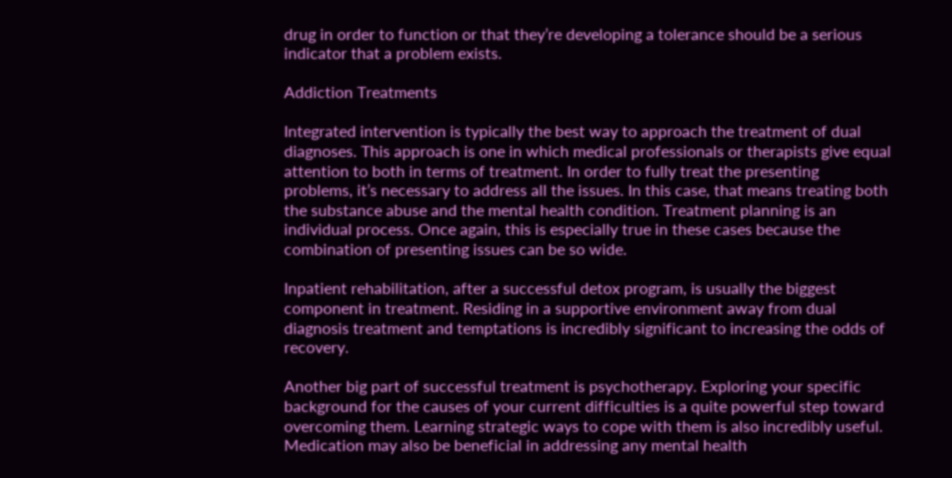drug in order to function or that they’re developing a tolerance should be a serious indicator that a problem exists.

Addiction Treatments

Integrated intervention is typically the best way to approach the treatment of dual diagnoses. This approach is one in which medical professionals or therapists give equal attention to both in terms of treatment. In order to fully treat the presenting problems, it’s necessary to address all the issues. In this case, that means treating both the substance abuse and the mental health condition. Treatment planning is an individual process. Once again, this is especially true in these cases because the combination of presenting issues can be so wide.

Inpatient rehabilitation, after a successful detox program, is usually the biggest component in treatment. Residing in a supportive environment away from dual diagnosis treatment and temptations is incredibly significant to increasing the odds of recovery.

Another big part of successful treatment is psychotherapy. Exploring your specific background for the causes of your current difficulties is a quite powerful step toward overcoming them. Learning strategic ways to cope with them is also incredibly useful. Medication may also be beneficial in addressing any mental health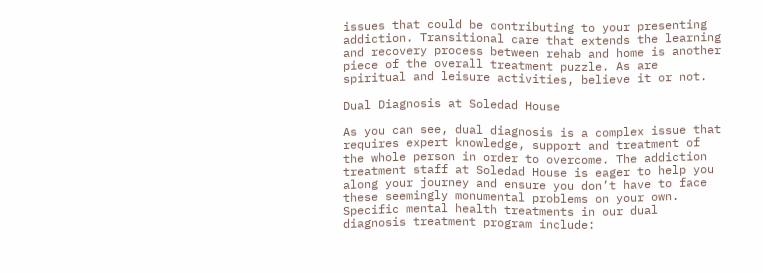issues that could be contributing to your presenting addiction. Transitional care that extends the learning and recovery process between rehab and home is another piece of the overall treatment puzzle. As are spiritual and leisure activities, believe it or not.

Dual Diagnosis at Soledad House

As you can see, dual diagnosis is a complex issue that requires expert knowledge, support and treatment of the whole person in order to overcome. The addiction treatment staff at Soledad House is eager to help you along your journey and ensure you don’t have to face these seemingly monumental problems on your own. Specific mental health treatments in our dual diagnosis treatment program include: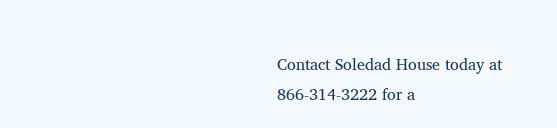Contact Soledad House today at 866-314-3222 for a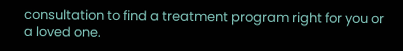consultation to find a treatment program right for you or a loved one.